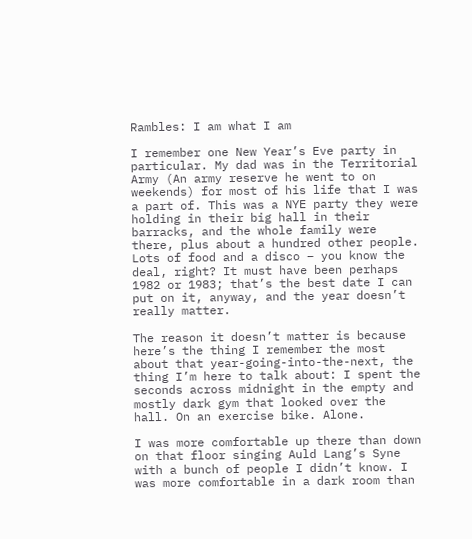Rambles: I am what I am

I remember one New Year’s Eve party in particular. My dad was in the Territorial Army (An army reserve he went to on weekends) for most of his life that I was a part of. This was a NYE party they were holding in their big hall in their barracks, and the whole family were there, plus about a hundred other people. Lots of food and a disco – you know the deal, right? It must have been perhaps 1982 or 1983; that’s the best date I can put on it, anyway, and the year doesn’t really matter.

The reason it doesn’t matter is because here’s the thing I remember the most about that year-going-into-the-next, the thing I’m here to talk about: I spent the seconds across midnight in the empty and mostly dark gym that looked over the hall. On an exercise bike. Alone.

I was more comfortable up there than down on that floor singing Auld Lang’s Syne with a bunch of people I didn’t know. I was more comfortable in a dark room than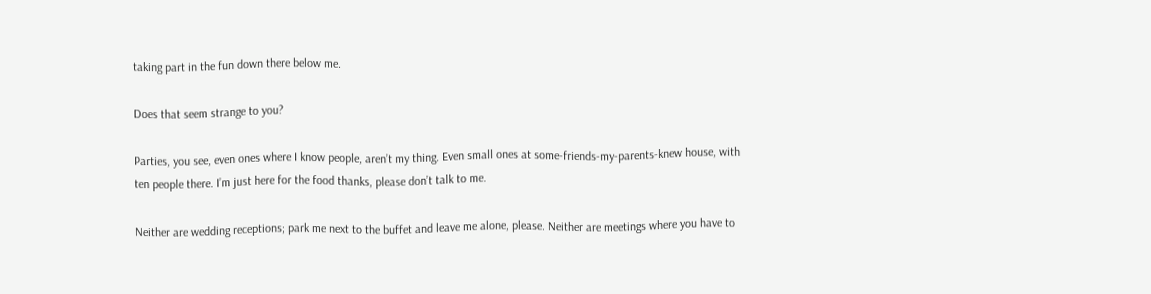taking part in the fun down there below me.

Does that seem strange to you?

Parties, you see, even ones where I know people, aren’t my thing. Even small ones at some-friends-my-parents-knew house, with ten people there. I’m just here for the food thanks, please don’t talk to me.

Neither are wedding receptions; park me next to the buffet and leave me alone, please. Neither are meetings where you have to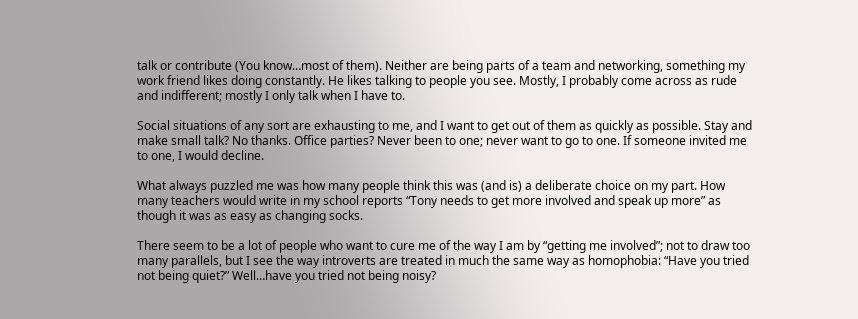talk or contribute (You know…most of them). Neither are being parts of a team and networking, something my work friend likes doing constantly. He likes talking to people you see. Mostly, I probably come across as rude and indifferent; mostly I only talk when I have to.

Social situations of any sort are exhausting to me, and I want to get out of them as quickly as possible. Stay and make small talk? No thanks. Office parties? Never been to one; never want to go to one. If someone invited me to one, I would decline.

What always puzzled me was how many people think this was (and is) a deliberate choice on my part. How many teachers would write in my school reports “Tony needs to get more involved and speak up more” as though it was as easy as changing socks.

There seem to be a lot of people who want to cure me of the way I am by “getting me involved”; not to draw too many parallels, but I see the way introverts are treated in much the same way as homophobia: “Have you tried not being quiet?” Well…have you tried not being noisy?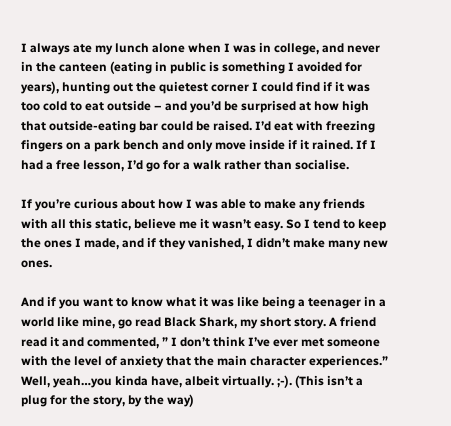I always ate my lunch alone when I was in college, and never in the canteen (eating in public is something I avoided for years), hunting out the quietest corner I could find if it was too cold to eat outside – and you’d be surprised at how high that outside-eating bar could be raised. I’d eat with freezing fingers on a park bench and only move inside if it rained. If I had a free lesson, I’d go for a walk rather than socialise.

If you’re curious about how I was able to make any friends with all this static, believe me it wasn’t easy. So I tend to keep the ones I made, and if they vanished, I didn’t make many new ones.

And if you want to know what it was like being a teenager in a world like mine, go read Black Shark, my short story. A friend read it and commented, ” I don’t think I’ve ever met someone with the level of anxiety that the main character experiences.” Well, yeah…you kinda have, albeit virtually. ;-). (This isn’t a plug for the story, by the way)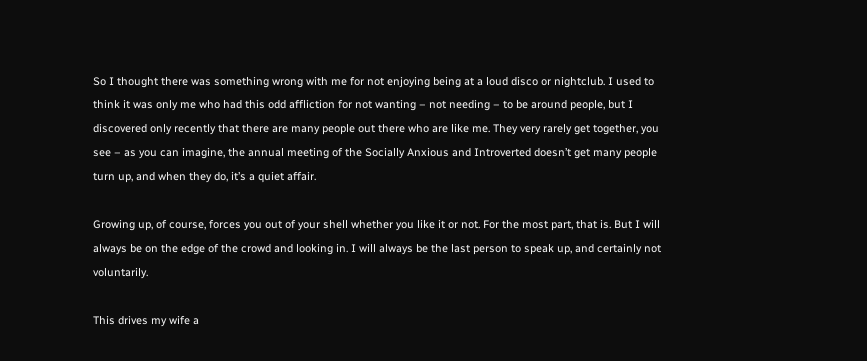So I thought there was something wrong with me for not enjoying being at a loud disco or nightclub. I used to think it was only me who had this odd affliction for not wanting – not needing – to be around people, but I discovered only recently that there are many people out there who are like me. They very rarely get together, you see – as you can imagine, the annual meeting of the Socially Anxious and Introverted doesn’t get many people turn up, and when they do, it’s a quiet affair.

Growing up, of course, forces you out of your shell whether you like it or not. For the most part, that is. But I will always be on the edge of the crowd and looking in. I will always be the last person to speak up, and certainly not voluntarily.

This drives my wife a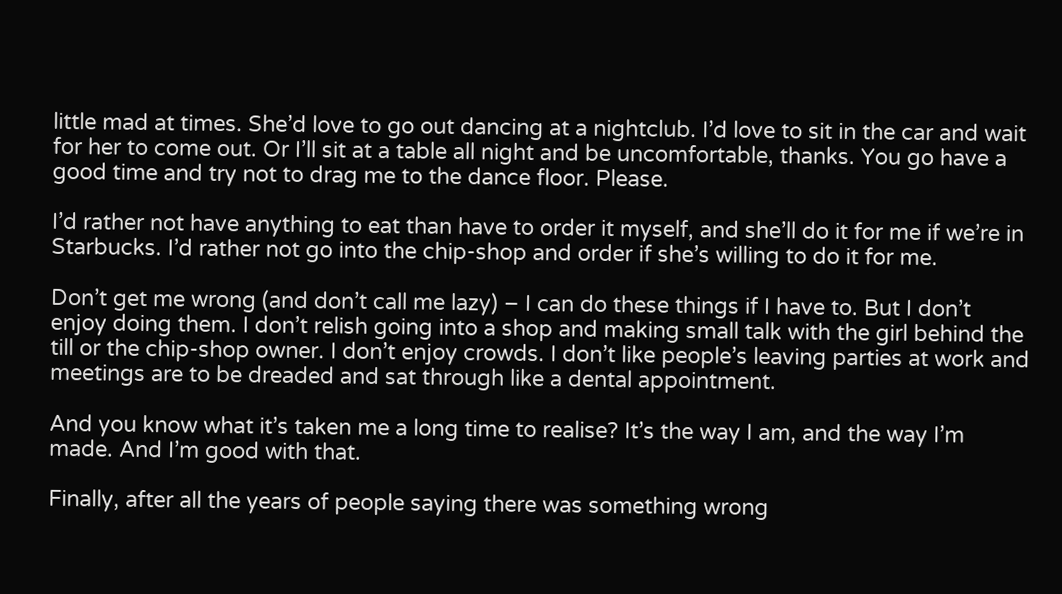little mad at times. She’d love to go out dancing at a nightclub. I’d love to sit in the car and wait for her to come out. Or I’ll sit at a table all night and be uncomfortable, thanks. You go have a good time and try not to drag me to the dance floor. Please.

I’d rather not have anything to eat than have to order it myself, and she’ll do it for me if we’re in Starbucks. I’d rather not go into the chip-shop and order if she’s willing to do it for me.

Don’t get me wrong (and don’t call me lazy) – I can do these things if I have to. But I don’t enjoy doing them. I don’t relish going into a shop and making small talk with the girl behind the till or the chip-shop owner. I don’t enjoy crowds. I don’t like people’s leaving parties at work and meetings are to be dreaded and sat through like a dental appointment.

And you know what it’s taken me a long time to realise? It’s the way I am, and the way I’m made. And I’m good with that.

Finally, after all the years of people saying there was something wrong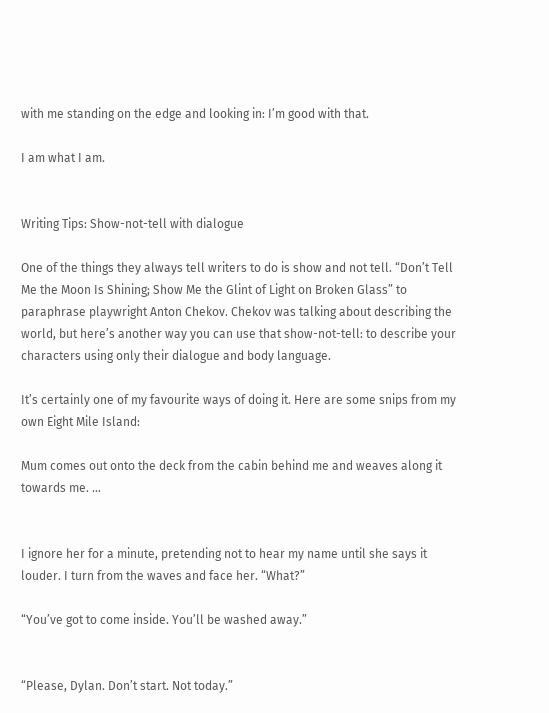with me standing on the edge and looking in: I’m good with that.

I am what I am.


Writing Tips: Show-not-tell with dialogue

One of the things they always tell writers to do is show and not tell. “Don’t Tell Me the Moon Is Shining; Show Me the Glint of Light on Broken Glass” to paraphrase playwright Anton Chekov. Chekov was talking about describing the world, but here’s another way you can use that show-not-tell: to describe your characters using only their dialogue and body language.

It’s certainly one of my favourite ways of doing it. Here are some snips from my own Eight Mile Island:

Mum comes out onto the deck from the cabin behind me and weaves along it towards me. …


I ignore her for a minute, pretending not to hear my name until she says it louder. I turn from the waves and face her. “What?”

“You’ve got to come inside. You’ll be washed away.”


“Please, Dylan. Don’t start. Not today.”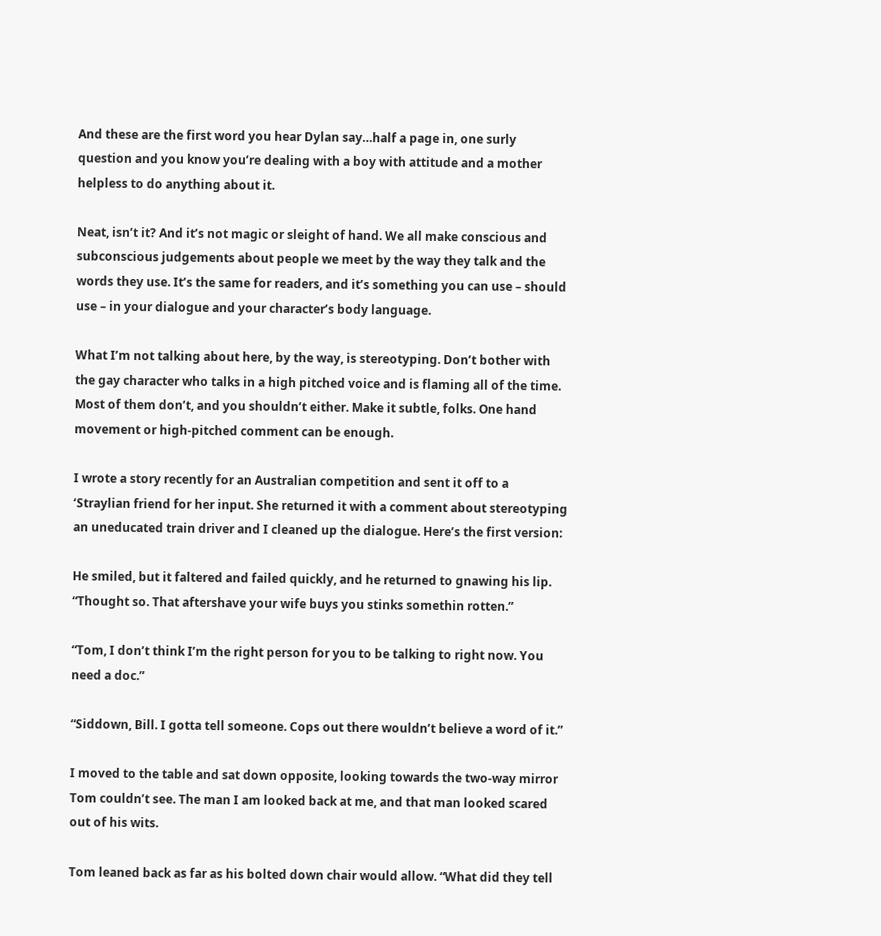And these are the first word you hear Dylan say…half a page in, one surly question and you know you’re dealing with a boy with attitude and a mother helpless to do anything about it.

Neat, isn’t it? And it’s not magic or sleight of hand. We all make conscious and subconscious judgements about people we meet by the way they talk and the words they use. It’s the same for readers, and it’s something you can use – should use – in your dialogue and your character’s body language.

What I’m not talking about here, by the way, is stereotyping. Don’t bother with the gay character who talks in a high pitched voice and is flaming all of the time. Most of them don’t, and you shouldn’t either. Make it subtle, folks. One hand movement or high-pitched comment can be enough.

I wrote a story recently for an Australian competition and sent it off to a ‘Straylian friend for her input. She returned it with a comment about stereotyping an uneducated train driver and I cleaned up the dialogue. Here’s the first version:

He smiled, but it faltered and failed quickly, and he returned to gnawing his lip. “Thought so. That aftershave your wife buys you stinks somethin rotten.”

“Tom, I don’t think I’m the right person for you to be talking to right now. You need a doc.”

“Siddown, Bill. I gotta tell someone. Cops out there wouldn’t believe a word of it.”

I moved to the table and sat down opposite, looking towards the two-way mirror Tom couldn’t see. The man I am looked back at me, and that man looked scared out of his wits.

Tom leaned back as far as his bolted down chair would allow. “What did they tell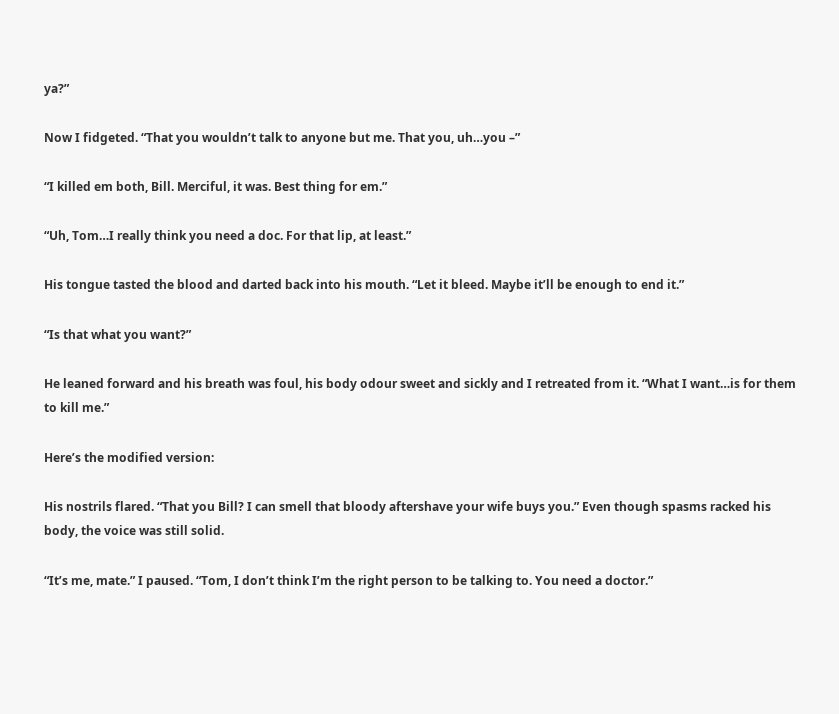ya?”

Now I fidgeted. “That you wouldn’t talk to anyone but me. That you, uh…you –”

“I killed em both, Bill. Merciful, it was. Best thing for em.”

“Uh, Tom…I really think you need a doc. For that lip, at least.”

His tongue tasted the blood and darted back into his mouth. “Let it bleed. Maybe it’ll be enough to end it.”

“Is that what you want?”

He leaned forward and his breath was foul, his body odour sweet and sickly and I retreated from it. “What I want…is for them to kill me.”

Here’s the modified version:

His nostrils flared. “That you Bill? I can smell that bloody aftershave your wife buys you.” Even though spasms racked his body, the voice was still solid.

“It’s me, mate.” I paused. “Tom, I don’t think I’m the right person to be talking to. You need a doctor.”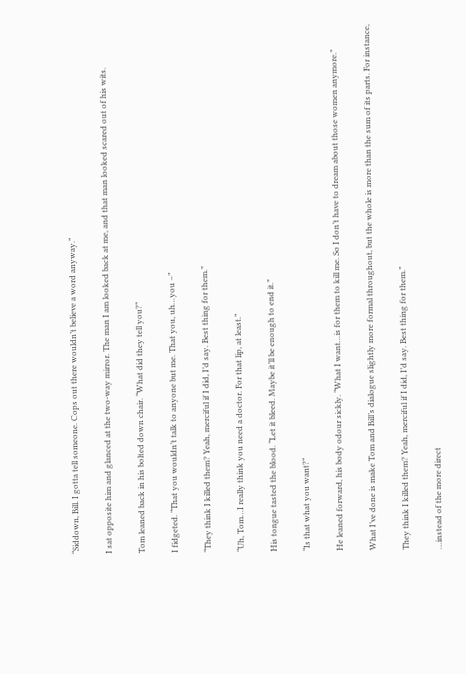“Siddown, Bill. I gotta tell someone. Cops out there wouldn’t believe a word anyway.”

I sat opposite him and glanced at the two-way mirror. The man I am looked back at me, and that man looked scared out of his wits.

Tom leaned back in his bolted down chair. “What did they tell you?”

I fidgeted. “That you wouldn’t talk to anyone but me. That you, uh…you –”

“They think I killed them? Yeah, merciful if I did, I’d say. Best thing for them.”

“Uh, Tom…I really think you need a doctor. For that lip, at least.”

His tongue tasted the blood. “Let it bleed. Maybe it’ll be enough to end it.”

“Is that what you want?”

He leaned forward, his body odour sickly. “What I want…is for them to kill me. So I don’t have to dream about those women anymore.”

What I’ve done is make Tom and Bill’s dialogue slightly more formal throughout, but the whole is more than the sum of its parts. For instance,

They think I killed them? Yeah, merciful if I did, I’d say. Best thing for them.”

…instead of the more direct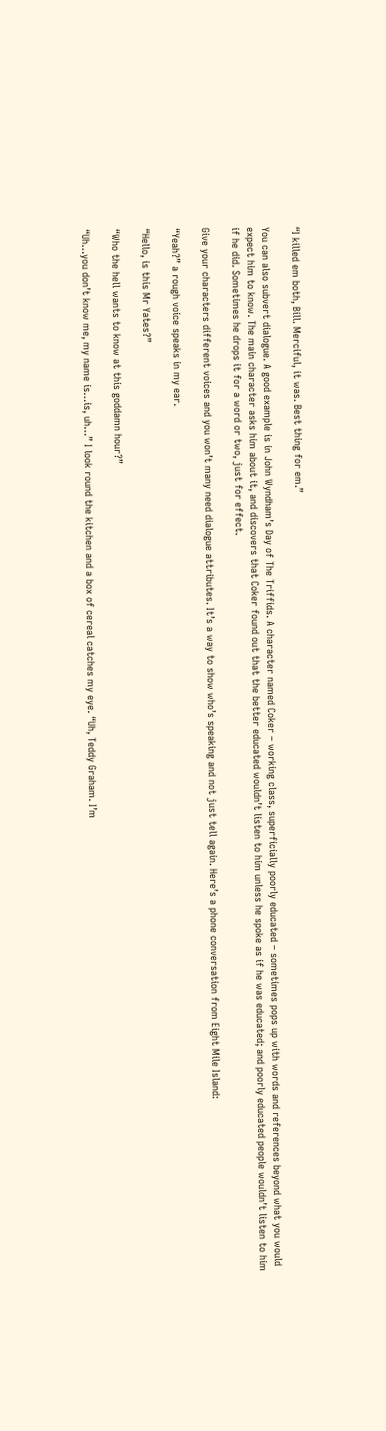“I killed em both, Bill. Merciful, it was. Best thing for em.”

You can also subvert dialogue. A good example is in John Wyndham’s Day of The Triffids. A character named Coker – working class, superficially poorly educated – sometimes pops up with words and references beyond what you would expect him to know. The main character asks him about it, and discovers that Coker found out that the better educated wouldn’t listen to him unless he spoke as if he was educated; and poorly educated people wouldn’t listen to him if he did. Sometimes he drops it for a word or two, just for effect.

Give your characters different voices and you won’t many need dialogue attributes. It’s a way to show who’s speaking and not just tell again. Here’s a phone conversation from Eight Mile Island:

“Yeah?” a rough voice speaks in my ear.

“Hello, is this Mr Yates?”

“Who the hell wants to know at this goddamn hour?”

“Uh…you don’t know me, my name is…is, uh…” I look round the kitchen and a box of cereal catches my eye. “Uh, Teddy Graham. I’m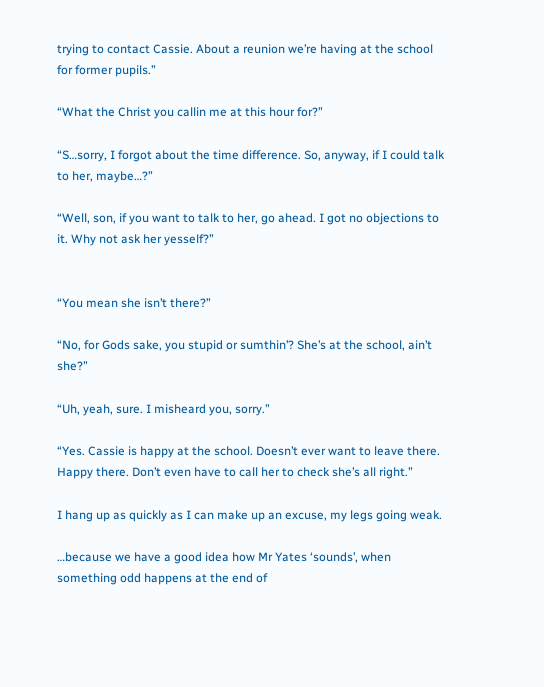trying to contact Cassie. About a reunion we’re having at the school for former pupils.”

“What the Christ you callin me at this hour for?”

“S…sorry, I forgot about the time difference. So, anyway, if I could talk to her, maybe…?”

“Well, son, if you want to talk to her, go ahead. I got no objections to it. Why not ask her yesself?”


“You mean she isn’t there?”

“No, for Gods sake, you stupid or sumthin’? She’s at the school, ain’t she?”

“Uh, yeah, sure. I misheard you, sorry.”

“Yes. Cassie is happy at the school. Doesn’t ever want to leave there. Happy there. Don’t even have to call her to check she’s all right.”

I hang up as quickly as I can make up an excuse, my legs going weak.

…because we have a good idea how Mr Yates ‘sounds’, when something odd happens at the end of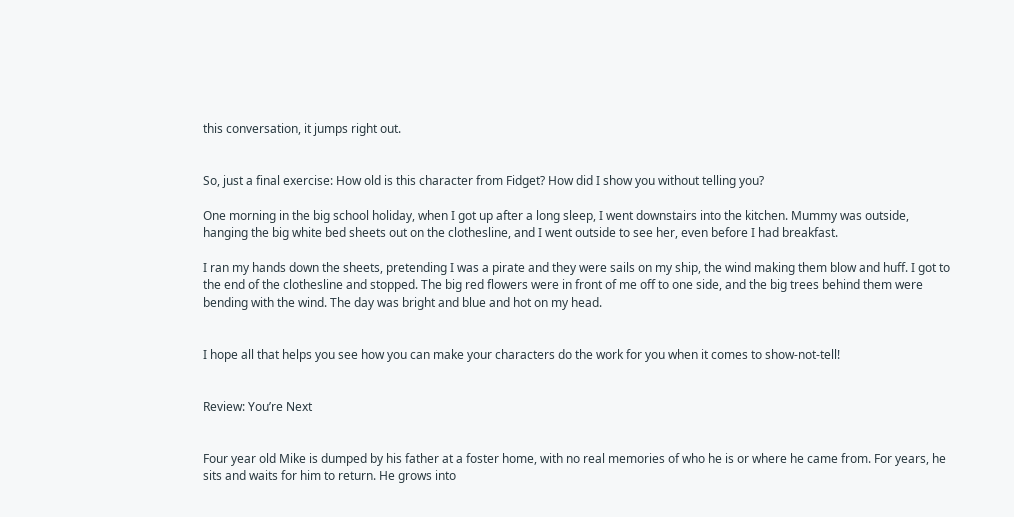this conversation, it jumps right out.


So, just a final exercise: How old is this character from Fidget? How did I show you without telling you?

One morning in the big school holiday, when I got up after a long sleep, I went downstairs into the kitchen. Mummy was outside, hanging the big white bed sheets out on the clothesline, and I went outside to see her, even before I had breakfast.

I ran my hands down the sheets, pretending I was a pirate and they were sails on my ship, the wind making them blow and huff. I got to the end of the clothesline and stopped. The big red flowers were in front of me off to one side, and the big trees behind them were bending with the wind. The day was bright and blue and hot on my head.


I hope all that helps you see how you can make your characters do the work for you when it comes to show-not-tell!


Review: You’re Next


Four year old Mike is dumped by his father at a foster home, with no real memories of who he is or where he came from. For years, he sits and waits for him to return. He grows into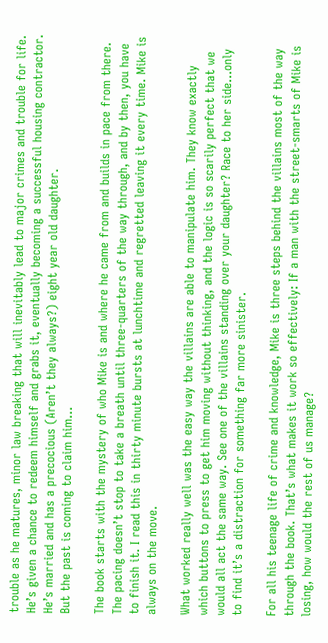trouble as he matures, minor law breaking that will inevitably lead to major crimes and trouble for life.
He’s given a chance to redeem himself and grabs it, eventually becoming a successful housing contractor. He’s married and has a precocious (Aren’t they always?) eight year old daughter.
But the past is coming to claim him…

The book starts with the mystery of who Mike is and where he came from and builds in pace from there. The pacing doesn’t stop to take a breath until three-quarters of the way through, and by then, you have to finish it. I read this in thirty minute bursts at lunchtime and regretted leaving it every time. Mike is always on the move.

What worked really well was the easy way the villains are able to manipulate him. They know exactly which buttons to press to get him moving without thinking, and the logic is so scarily perfect that we would all act the same way. See one of the villains standing over your daughter? Race to her side…only to find it’s a distraction for something far more sinister.

For all his teenage life of crime and knowledge, Mike is three steps behind the villains most of the way through the book. That’s what makes it work so effectively: If a man with the street-smarts of Mike is losing, how would the rest of us manage?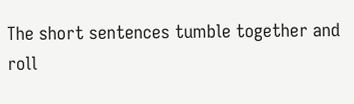The short sentences tumble together and roll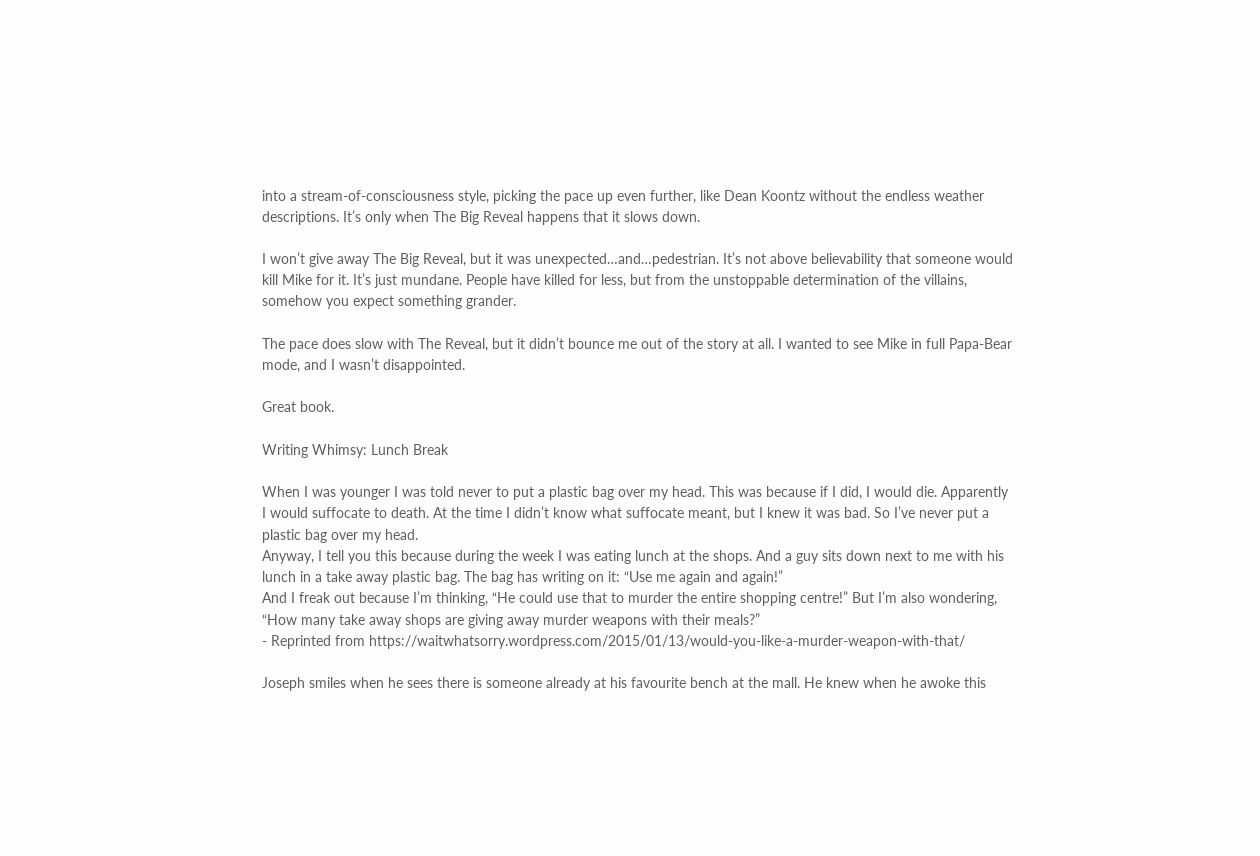into a stream-of-consciousness style, picking the pace up even further, like Dean Koontz without the endless weather descriptions. It’s only when The Big Reveal happens that it slows down.

I won’t give away The Big Reveal, but it was unexpected…and…pedestrian. It’s not above believability that someone would kill Mike for it. It’s just mundane. People have killed for less, but from the unstoppable determination of the villains, somehow you expect something grander.

The pace does slow with The Reveal, but it didn’t bounce me out of the story at all. I wanted to see Mike in full Papa-Bear mode, and I wasn’t disappointed.

Great book.

Writing Whimsy: Lunch Break

When I was younger I was told never to put a plastic bag over my head. This was because if I did, I would die. Apparently I would suffocate to death. At the time I didn’t know what suffocate meant, but I knew it was bad. So I’ve never put a plastic bag over my head.
Anyway, I tell you this because during the week I was eating lunch at the shops. And a guy sits down next to me with his lunch in a take away plastic bag. The bag has writing on it: “Use me again and again!”
And I freak out because I’m thinking, “He could use that to murder the entire shopping centre!” But I’m also wondering, “How many take away shops are giving away murder weapons with their meals?”
- Reprinted from https://waitwhatsorry.wordpress.com/2015/01/13/would-you-like-a-murder-weapon-with-that/

Joseph smiles when he sees there is someone already at his favourite bench at the mall. He knew when he awoke this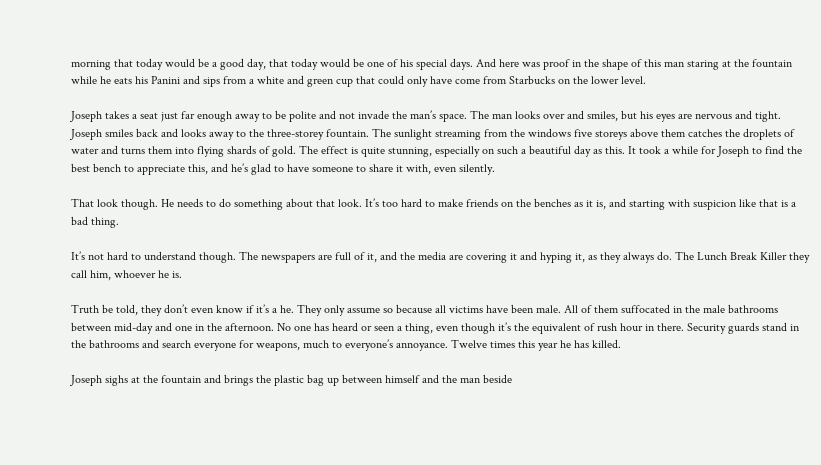morning that today would be a good day, that today would be one of his special days. And here was proof in the shape of this man staring at the fountain while he eats his Panini and sips from a white and green cup that could only have come from Starbucks on the lower level.

Joseph takes a seat just far enough away to be polite and not invade the man’s space. The man looks over and smiles, but his eyes are nervous and tight. Joseph smiles back and looks away to the three-storey fountain. The sunlight streaming from the windows five storeys above them catches the droplets of water and turns them into flying shards of gold. The effect is quite stunning, especially on such a beautiful day as this. It took a while for Joseph to find the best bench to appreciate this, and he’s glad to have someone to share it with, even silently.

That look though. He needs to do something about that look. It’s too hard to make friends on the benches as it is, and starting with suspicion like that is a bad thing.

It’s not hard to understand though. The newspapers are full of it, and the media are covering it and hyping it, as they always do. The Lunch Break Killer they call him, whoever he is.

Truth be told, they don’t even know if it’s a he. They only assume so because all victims have been male. All of them suffocated in the male bathrooms between mid-day and one in the afternoon. No one has heard or seen a thing, even though it’s the equivalent of rush hour in there. Security guards stand in the bathrooms and search everyone for weapons, much to everyone’s annoyance. Twelve times this year he has killed.

Joseph sighs at the fountain and brings the plastic bag up between himself and the man beside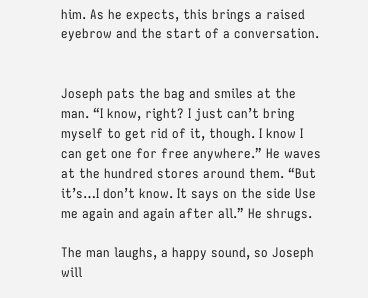him. As he expects, this brings a raised eyebrow and the start of a conversation.


Joseph pats the bag and smiles at the man. “I know, right? I just can’t bring myself to get rid of it, though. I know I can get one for free anywhere.” He waves at the hundred stores around them. “But it’s…I don’t know. It says on the side Use me again and again after all.” He shrugs.

The man laughs, a happy sound, so Joseph will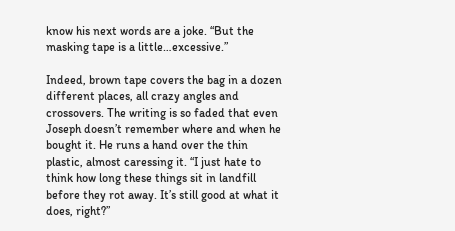know his next words are a joke. “But the masking tape is a little…excessive.”

Indeed, brown tape covers the bag in a dozen different places, all crazy angles and crossovers. The writing is so faded that even Joseph doesn’t remember where and when he bought it. He runs a hand over the thin plastic, almost caressing it. “I just hate to think how long these things sit in landfill before they rot away. It’s still good at what it does, right?”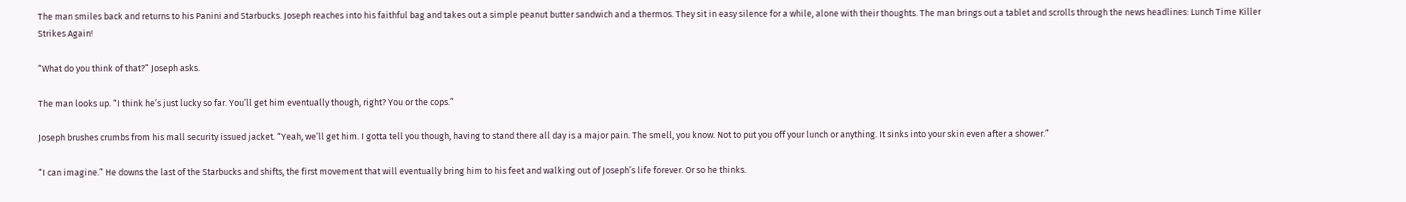The man smiles back and returns to his Panini and Starbucks. Joseph reaches into his faithful bag and takes out a simple peanut butter sandwich and a thermos. They sit in easy silence for a while, alone with their thoughts. The man brings out a tablet and scrolls through the news headlines: Lunch Time Killer Strikes Again!

“What do you think of that?” Joseph asks.

The man looks up. “I think he’s just lucky so far. You’ll get him eventually though, right? You or the cops.”

Joseph brushes crumbs from his mall security issued jacket. “Yeah, we’ll get him. I gotta tell you though, having to stand there all day is a major pain. The smell, you know. Not to put you off your lunch or anything. It sinks into your skin even after a shower.”

“I can imagine.” He downs the last of the Starbucks and shifts, the first movement that will eventually bring him to his feet and walking out of Joseph’s life forever. Or so he thinks.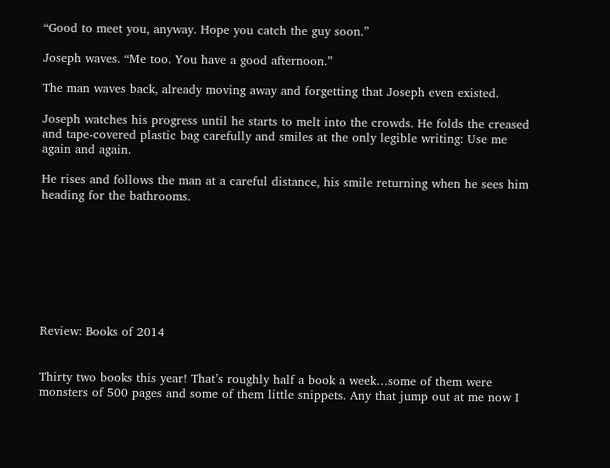“Good to meet you, anyway. Hope you catch the guy soon.”

Joseph waves. “Me too. You have a good afternoon.”

The man waves back, already moving away and forgetting that Joseph even existed.

Joseph watches his progress until he starts to melt into the crowds. He folds the creased and tape-covered plastic bag carefully and smiles at the only legible writing: Use me again and again.

He rises and follows the man at a careful distance, his smile returning when he sees him heading for the bathrooms.








Review: Books of 2014


Thirty two books this year! That’s roughly half a book a week…some of them were monsters of 500 pages and some of them little snippets. Any that jump out at me now I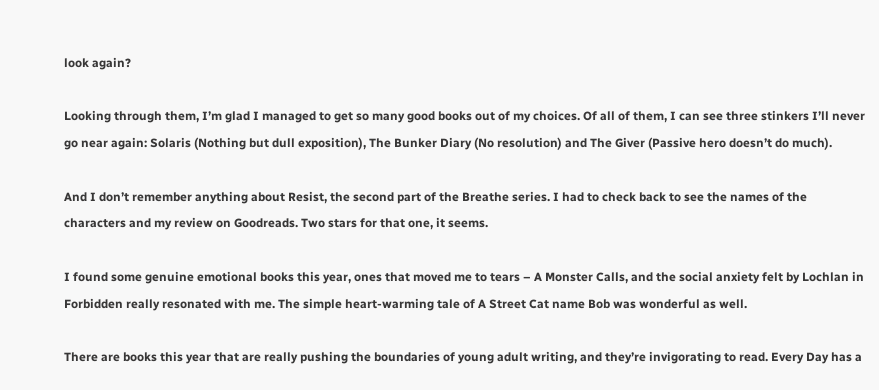look again?

Looking through them, I’m glad I managed to get so many good books out of my choices. Of all of them, I can see three stinkers I’ll never go near again: Solaris (Nothing but dull exposition), The Bunker Diary (No resolution) and The Giver (Passive hero doesn’t do much).

And I don’t remember anything about Resist, the second part of the Breathe series. I had to check back to see the names of the characters and my review on Goodreads. Two stars for that one, it seems.

I found some genuine emotional books this year, ones that moved me to tears – A Monster Calls, and the social anxiety felt by Lochlan in Forbidden really resonated with me. The simple heart-warming tale of A Street Cat name Bob was wonderful as well.

There are books this year that are really pushing the boundaries of young adult writing, and they’re invigorating to read. Every Day has a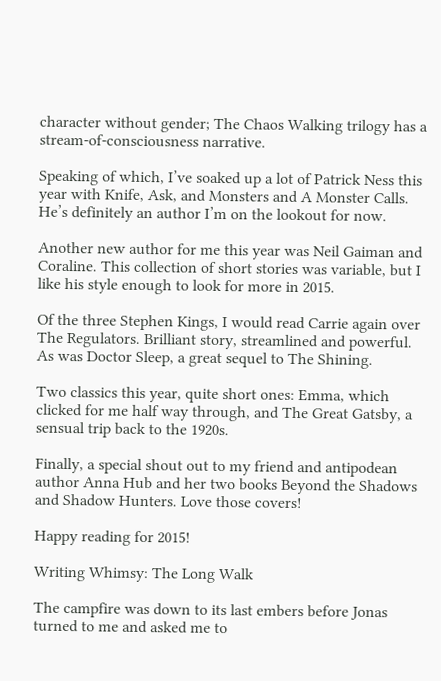character without gender; The Chaos Walking trilogy has a stream-of-consciousness narrative.

Speaking of which, I’ve soaked up a lot of Patrick Ness this year with Knife, Ask, and Monsters and A Monster Calls. He’s definitely an author I’m on the lookout for now.

Another new author for me this year was Neil Gaiman and Coraline. This collection of short stories was variable, but I like his style enough to look for more in 2015.

Of the three Stephen Kings, I would read Carrie again over The Regulators. Brilliant story, streamlined and powerful. As was Doctor Sleep, a great sequel to The Shining.

Two classics this year, quite short ones: Emma, which clicked for me half way through, and The Great Gatsby, a sensual trip back to the 1920s.

Finally, a special shout out to my friend and antipodean author Anna Hub and her two books Beyond the Shadows and Shadow Hunters. Love those covers!

Happy reading for 2015!

Writing Whimsy: The Long Walk

The campfire was down to its last embers before Jonas turned to me and asked me to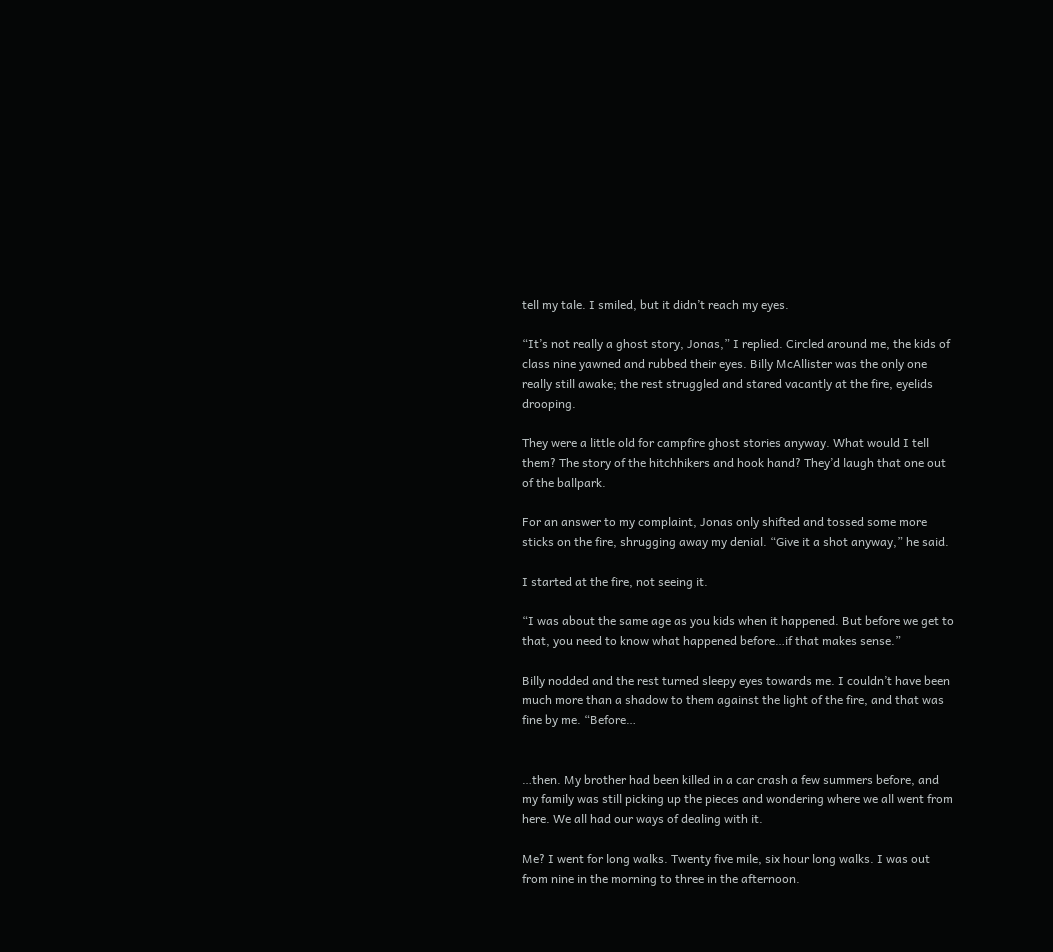tell my tale. I smiled, but it didn’t reach my eyes.

“It’s not really a ghost story, Jonas,” I replied. Circled around me, the kids of class nine yawned and rubbed their eyes. Billy McAllister was the only one really still awake; the rest struggled and stared vacantly at the fire, eyelids drooping.

They were a little old for campfire ghost stories anyway. What would I tell them? The story of the hitchhikers and hook hand? They’d laugh that one out of the ballpark.

For an answer to my complaint, Jonas only shifted and tossed some more sticks on the fire, shrugging away my denial. “Give it a shot anyway,” he said.

I started at the fire, not seeing it.

“I was about the same age as you kids when it happened. But before we get to that, you need to know what happened before…if that makes sense.”

Billy nodded and the rest turned sleepy eyes towards me. I couldn’t have been much more than a shadow to them against the light of the fire, and that was fine by me. “Before…


…then. My brother had been killed in a car crash a few summers before, and my family was still picking up the pieces and wondering where we all went from here. We all had our ways of dealing with it.

Me? I went for long walks. Twenty five mile, six hour long walks. I was out from nine in the morning to three in the afternoon.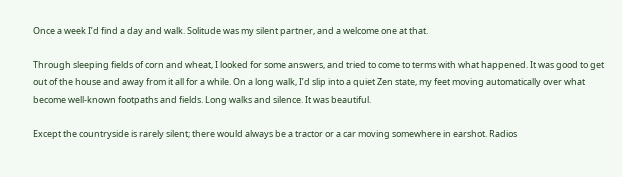Once a week I’d find a day and walk. Solitude was my silent partner, and a welcome one at that.

Through sleeping fields of corn and wheat, I looked for some answers, and tried to come to terms with what happened. It was good to get out of the house and away from it all for a while. On a long walk, I’d slip into a quiet Zen state, my feet moving automatically over what become well-known footpaths and fields. Long walks and silence. It was beautiful.

Except the countryside is rarely silent; there would always be a tractor or a car moving somewhere in earshot. Radios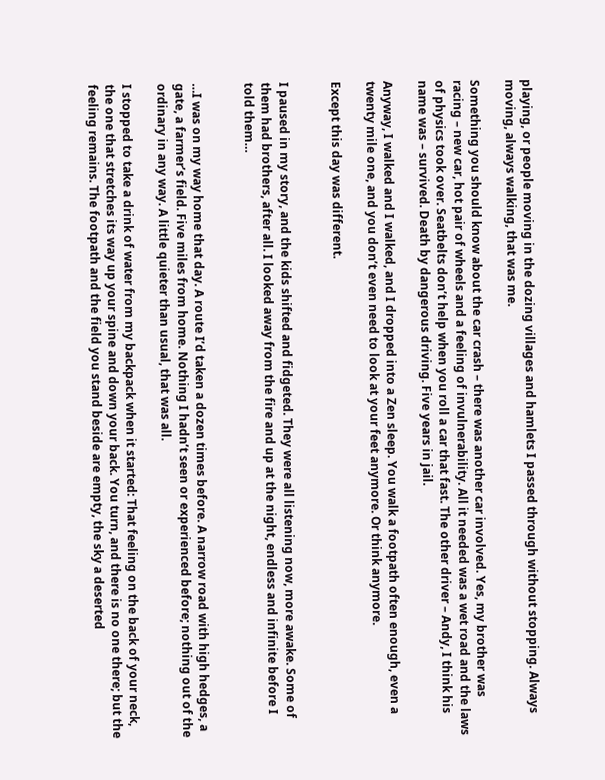playing, or people moving in the dozing villages and hamlets I passed through without stopping. Always moving, always walking, that was me.

Something you should know about the car crash – there was another car involved. Yes, my brother was racing – new car, hot pair of wheels and a feeling of invulnerability. All it needed was a wet road and the laws of physics took over. Seatbelts don’t help when you roll a car that fast. The other driver – Andy, I think his name was – survived. Death by dangerous driving. Five years in jail.

Anyway, I walked and I walked, and I dropped into a Zen sleep. You walk a footpath often enough, even a twenty mile one, and you don’t even need to look at your feet anymore. Or think anymore.

Except this day was different.


I paused in my story, and the kids shifted and fidgeted. They were all listening now, more awake. Some of them had brothers, after all. I looked away from the fire and up at the night, endless and infinite before I told them…


…I was on my way home that day. A route I’d taken a dozen times before. A narrow road with high hedges, a gate, a farmer’s field. Five miles from home. Nothing I hadn’t seen or experienced before; nothing out of the ordinary in any way. A little quieter than usual, that was all.

I stopped to take a drink of water from my backpack when it started: That feeling on the back of your neck, the one that stretches its way up your spine and down your back. You turn, and there is no one there; but the feeling remains. The footpath and the field you stand beside are empty, the sky a deserted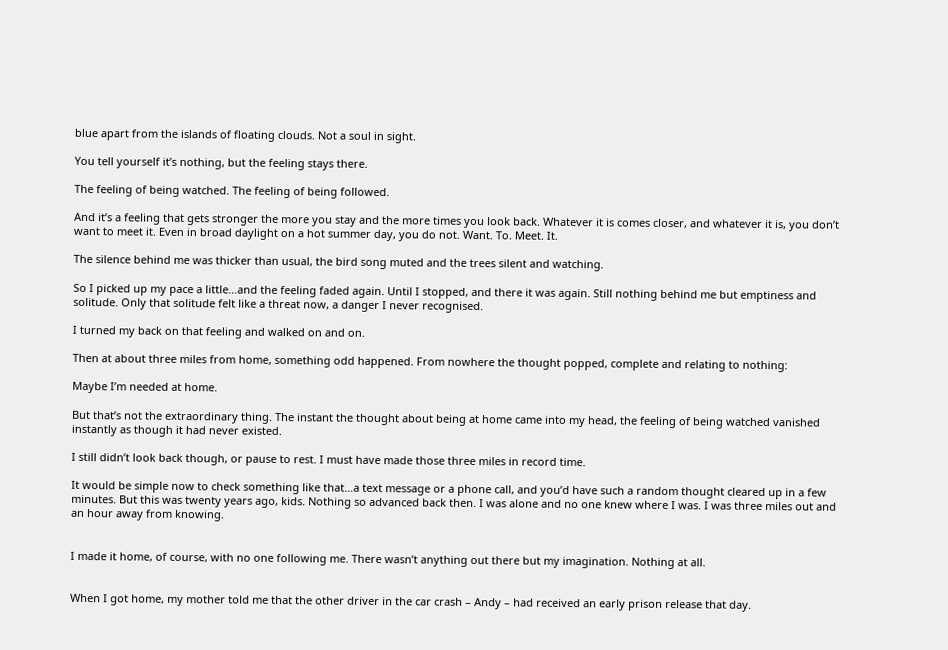blue apart from the islands of floating clouds. Not a soul in sight.

You tell yourself it’s nothing, but the feeling stays there.

The feeling of being watched. The feeling of being followed.

And it’s a feeling that gets stronger the more you stay and the more times you look back. Whatever it is comes closer, and whatever it is, you don’t want to meet it. Even in broad daylight on a hot summer day, you do not. Want. To. Meet. It.

The silence behind me was thicker than usual, the bird song muted and the trees silent and watching.

So I picked up my pace a little…and the feeling faded again. Until I stopped, and there it was again. Still nothing behind me but emptiness and solitude. Only that solitude felt like a threat now, a danger I never recognised.

I turned my back on that feeling and walked on and on.

Then at about three miles from home, something odd happened. From nowhere the thought popped, complete and relating to nothing:

Maybe I’m needed at home.

But that’s not the extraordinary thing. The instant the thought about being at home came into my head, the feeling of being watched vanished instantly as though it had never existed.

I still didn’t look back though, or pause to rest. I must have made those three miles in record time.

It would be simple now to check something like that…a text message or a phone call, and you’d have such a random thought cleared up in a few minutes. But this was twenty years ago, kids. Nothing so advanced back then. I was alone and no one knew where I was. I was three miles out and an hour away from knowing.


I made it home, of course, with no one following me. There wasn’t anything out there but my imagination. Nothing at all.


When I got home, my mother told me that the other driver in the car crash – Andy – had received an early prison release that day.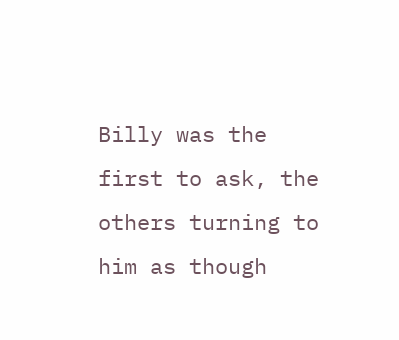Billy was the first to ask, the others turning to him as though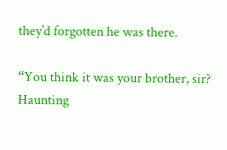they’d forgotten he was there.

“You think it was your brother, sir? Haunting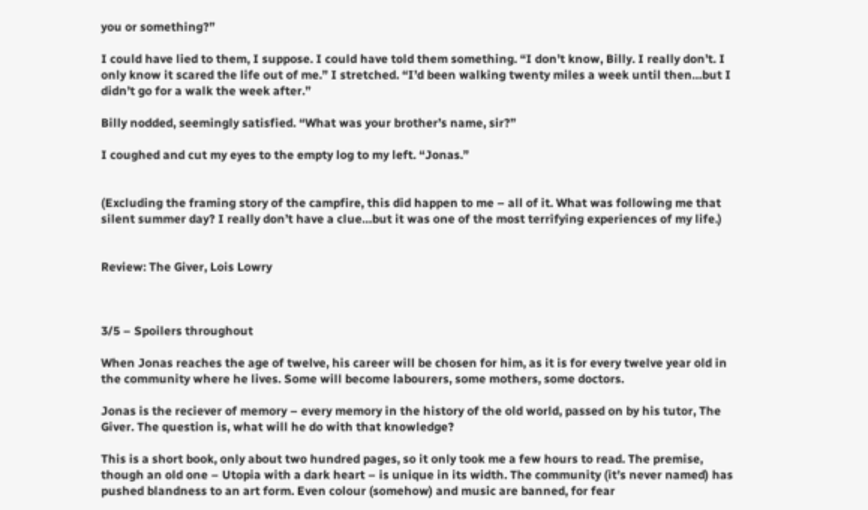you or something?”

I could have lied to them, I suppose. I could have told them something. “I don’t know, Billy. I really don’t. I only know it scared the life out of me.” I stretched. “I’d been walking twenty miles a week until then…but I didn’t go for a walk the week after.”

Billy nodded, seemingly satisfied. “What was your brother’s name, sir?”

I coughed and cut my eyes to the empty log to my left. “Jonas.”


(Excluding the framing story of the campfire, this did happen to me – all of it. What was following me that silent summer day? I really don’t have a clue…but it was one of the most terrifying experiences of my life.)


Review: The Giver, Lois Lowry



3/5 – Spoilers throughout

When Jonas reaches the age of twelve, his career will be chosen for him, as it is for every twelve year old in the community where he lives. Some will become labourers, some mothers, some doctors.

Jonas is the reciever of memory – every memory in the history of the old world, passed on by his tutor, The Giver. The question is, what will he do with that knowledge?

This is a short book, only about two hundred pages, so it only took me a few hours to read. The premise, though an old one – Utopia with a dark heart – is unique in its width. The community (it’s never named) has pushed blandness to an art form. Even colour (somehow) and music are banned, for fear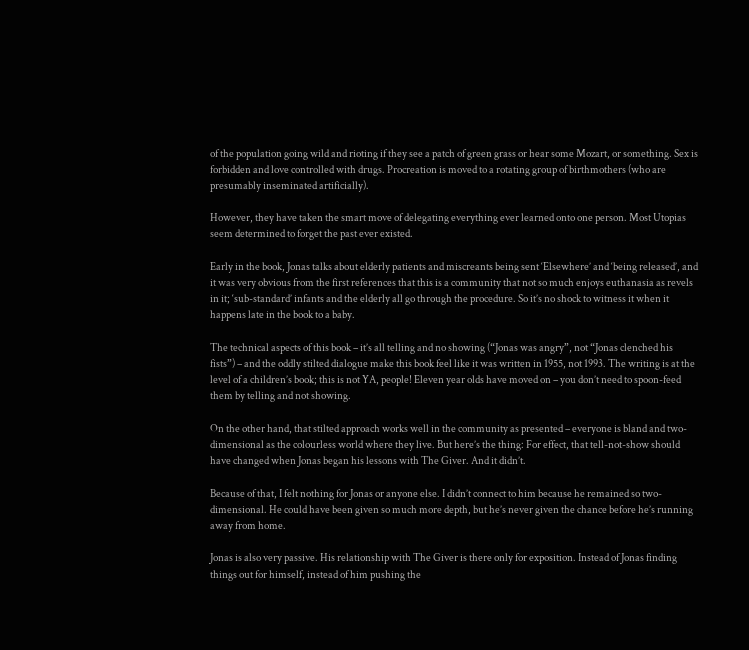of the population going wild and rioting if they see a patch of green grass or hear some Mozart, or something. Sex is forbidden and love controlled with drugs. Procreation is moved to a rotating group of birthmothers (who are presumably inseminated artificially).

However, they have taken the smart move of delegating everything ever learned onto one person. Most Utopias seem determined to forget the past ever existed.

Early in the book, Jonas talks about elderly patients and miscreants being sent ‘Elsewhere’ and ‘being released’, and it was very obvious from the first references that this is a community that not so much enjoys euthanasia as revels in it; ‘sub-standard’ infants and the elderly all go through the procedure. So it’s no shock to witness it when it happens late in the book to a baby.

The technical aspects of this book – it’s all telling and no showing (“Jonas was angry”, not “Jonas clenched his fists”) – and the oddly stilted dialogue make this book feel like it was written in 1955, not 1993. The writing is at the level of a children’s book; this is not YA, people! Eleven year olds have moved on – you don’t need to spoon-feed them by telling and not showing.

On the other hand, that stilted approach works well in the community as presented – everyone is bland and two-dimensional as the colourless world where they live. But here’s the thing: For effect, that tell-not-show should have changed when Jonas began his lessons with The Giver. And it didn’t.

Because of that, I felt nothing for Jonas or anyone else. I didn’t connect to him because he remained so two-dimensional. He could have been given so much more depth, but he’s never given the chance before he’s running away from home.

Jonas is also very passive. His relationship with The Giver is there only for exposition. Instead of Jonas finding things out for himself, instead of him pushing the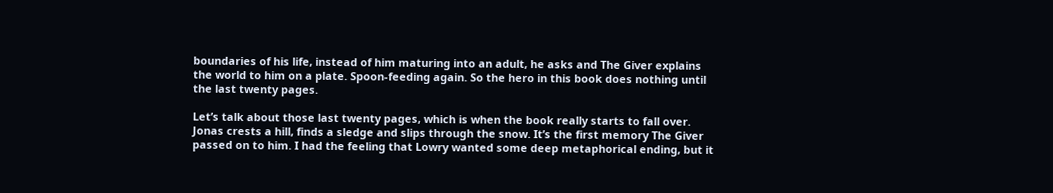boundaries of his life, instead of him maturing into an adult, he asks and The Giver explains the world to him on a plate. Spoon-feeding again. So the hero in this book does nothing until the last twenty pages.

Let’s talk about those last twenty pages, which is when the book really starts to fall over. Jonas crests a hill, finds a sledge and slips through the snow. It’s the first memory The Giver passed on to him. I had the feeling that Lowry wanted some deep metaphorical ending, but it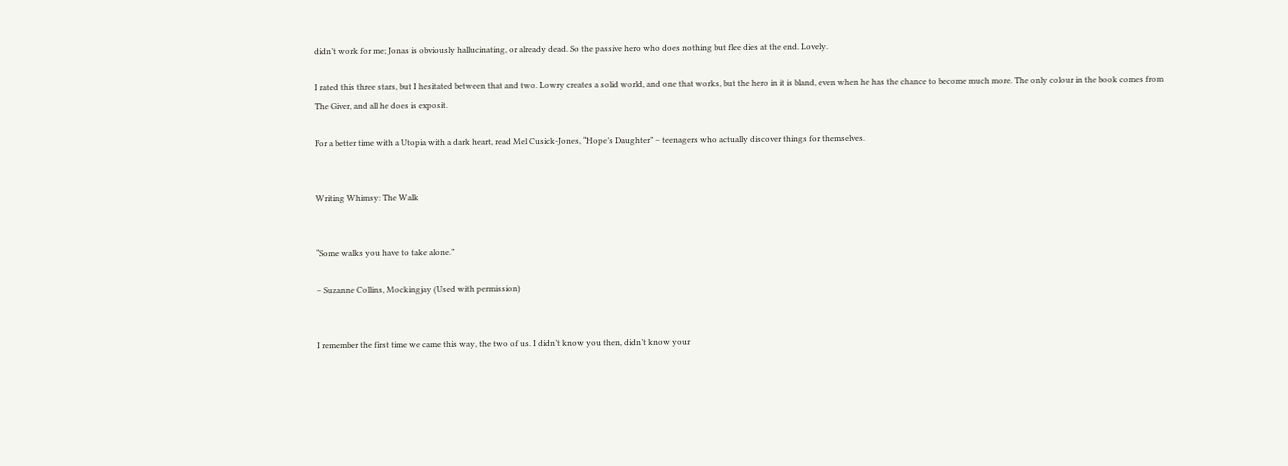didn’t work for me; Jonas is obviously hallucinating, or already dead. So the passive hero who does nothing but flee dies at the end. Lovely.

I rated this three stars, but I hesitated between that and two. Lowry creates a solid world, and one that works, but the hero in it is bland, even when he has the chance to become much more. The only colour in the book comes from The Giver, and all he does is exposit.

For a better time with a Utopia with a dark heart, read Mel Cusick-Jones, “Hope’s Daughter” – teenagers who actually discover things for themselves.


Writing Whimsy: The Walk


“Some walks you have to take alone.”

– Suzanne Collins, Mockingjay (Used with permission)


I remember the first time we came this way, the two of us. I didn’t know you then, didn’t know your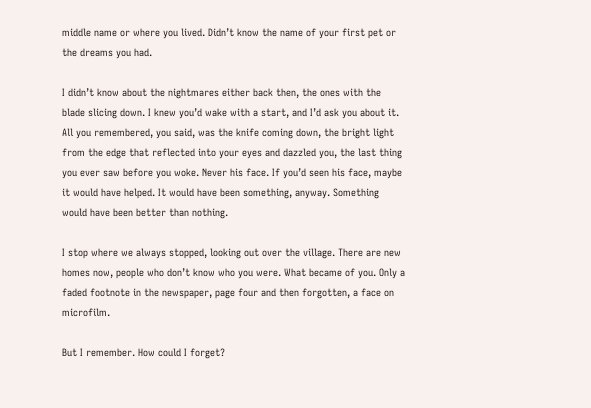middle name or where you lived. Didn’t know the name of your first pet or the dreams you had.

I didn’t know about the nightmares either back then, the ones with the blade slicing down. I knew you’d wake with a start, and I’d ask you about it. All you remembered, you said, was the knife coming down, the bright light from the edge that reflected into your eyes and dazzled you, the last thing you ever saw before you woke. Never his face. If you’d seen his face, maybe it would have helped. It would have been something, anyway. Something would have been better than nothing.

I stop where we always stopped, looking out over the village. There are new homes now, people who don’t know who you were. What became of you. Only a faded footnote in the newspaper, page four and then forgotten, a face on microfilm.

But I remember. How could I forget?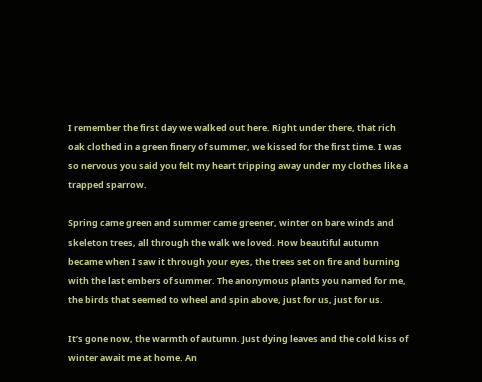I remember the first day we walked out here. Right under there, that rich oak clothed in a green finery of summer, we kissed for the first time. I was so nervous you said you felt my heart tripping away under my clothes like a trapped sparrow.

Spring came green and summer came greener, winter on bare winds and skeleton trees, all through the walk we loved. How beautiful autumn became when I saw it through your eyes, the trees set on fire and burning with the last embers of summer. The anonymous plants you named for me, the birds that seemed to wheel and spin above, just for us, just for us.

It’s gone now, the warmth of autumn. Just dying leaves and the cold kiss of winter await me at home. An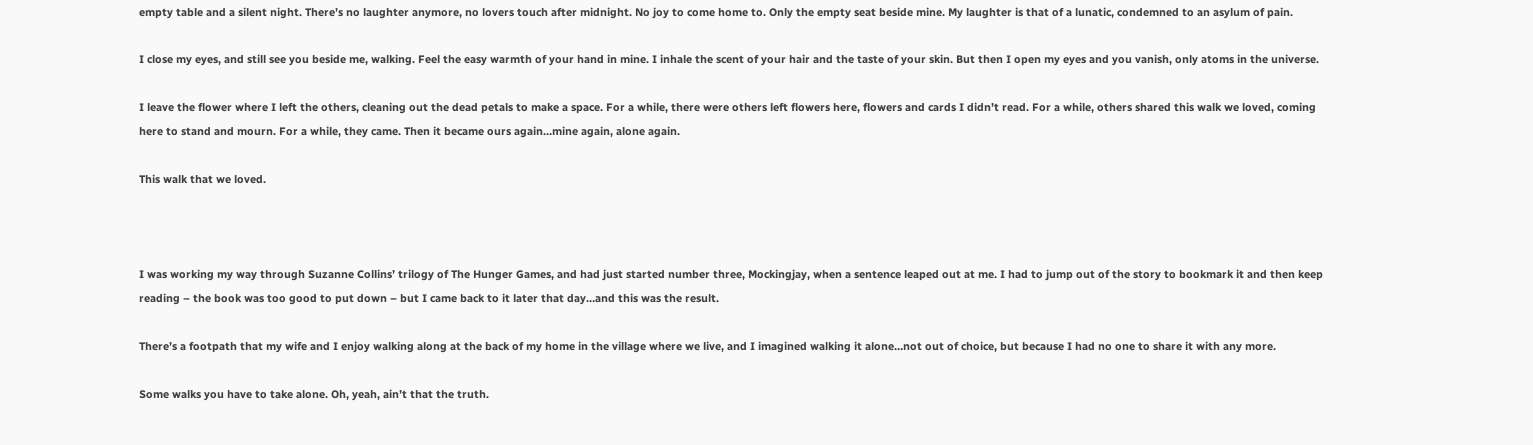empty table and a silent night. There’s no laughter anymore, no lovers touch after midnight. No joy to come home to. Only the empty seat beside mine. My laughter is that of a lunatic, condemned to an asylum of pain.

I close my eyes, and still see you beside me, walking. Feel the easy warmth of your hand in mine. I inhale the scent of your hair and the taste of your skin. But then I open my eyes and you vanish, only atoms in the universe.

I leave the flower where I left the others, cleaning out the dead petals to make a space. For a while, there were others left flowers here, flowers and cards I didn’t read. For a while, others shared this walk we loved, coming here to stand and mourn. For a while, they came. Then it became ours again…mine again, alone again.

This walk that we loved.



I was working my way through Suzanne Collins’ trilogy of The Hunger Games, and had just started number three, Mockingjay, when a sentence leaped out at me. I had to jump out of the story to bookmark it and then keep reading – the book was too good to put down – but I came back to it later that day…and this was the result.

There’s a footpath that my wife and I enjoy walking along at the back of my home in the village where we live, and I imagined walking it alone…not out of choice, but because I had no one to share it with any more.

Some walks you have to take alone. Oh, yeah, ain’t that the truth.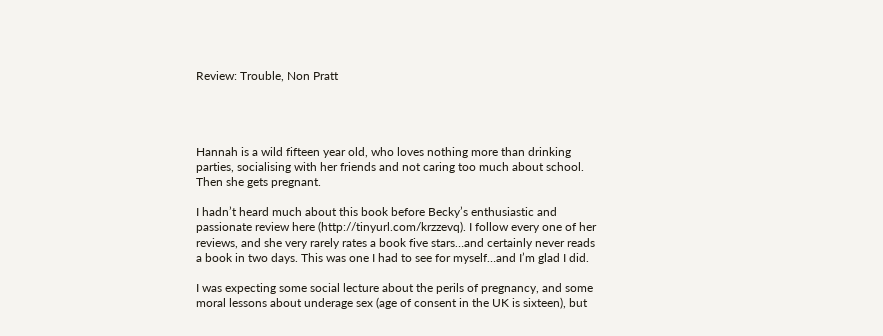Review: Trouble, Non Pratt




Hannah is a wild fifteen year old, who loves nothing more than drinking parties, socialising with her friends and not caring too much about school. Then she gets pregnant.

I hadn’t heard much about this book before Becky’s enthusiastic and passionate review here (http://tinyurl.com/krzzevq). I follow every one of her reviews, and she very rarely rates a book five stars…and certainly never reads a book in two days. This was one I had to see for myself…and I’m glad I did.

I was expecting some social lecture about the perils of pregnancy, and some moral lessons about underage sex (age of consent in the UK is sixteen), but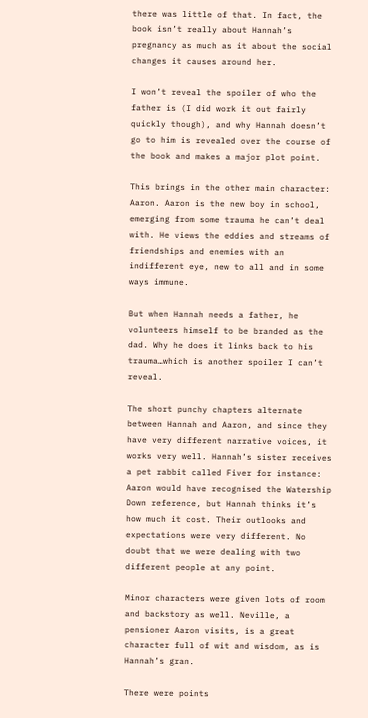there was little of that. In fact, the book isn’t really about Hannah’s pregnancy as much as it about the social changes it causes around her.

I won’t reveal the spoiler of who the father is (I did work it out fairly quickly though), and why Hannah doesn’t go to him is revealed over the course of the book and makes a major plot point.

This brings in the other main character: Aaron. Aaron is the new boy in school, emerging from some trauma he can’t deal with. He views the eddies and streams of friendships and enemies with an indifferent eye, new to all and in some ways immune.

But when Hannah needs a father, he volunteers himself to be branded as the dad. Why he does it links back to his trauma…which is another spoiler I can’t reveal.

The short punchy chapters alternate between Hannah and Aaron, and since they have very different narrative voices, it works very well. Hannah’s sister receives a pet rabbit called Fiver for instance: Aaron would have recognised the Watership Down reference, but Hannah thinks it’s how much it cost. Their outlooks and expectations were very different. No doubt that we were dealing with two different people at any point.

Minor characters were given lots of room and backstory as well. Neville, a pensioner Aaron visits, is a great character full of wit and wisdom, as is Hannah’s gran.

There were points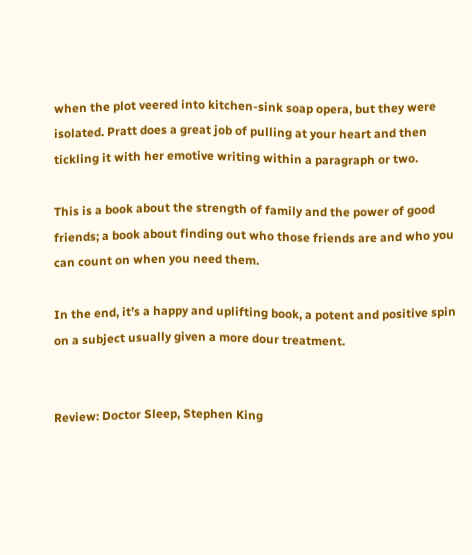when the plot veered into kitchen-sink soap opera, but they were isolated. Pratt does a great job of pulling at your heart and then tickling it with her emotive writing within a paragraph or two.

This is a book about the strength of family and the power of good friends; a book about finding out who those friends are and who you can count on when you need them.

In the end, it’s a happy and uplifting book, a potent and positive spin on a subject usually given a more dour treatment.


Review: Doctor Sleep, Stephen King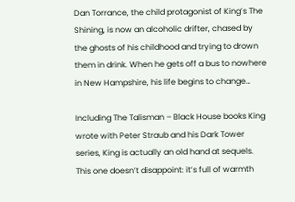Dan Torrance, the child protagonist of King’s The Shining, is now an alcoholic drifter, chased by the ghosts of his childhood and trying to drown them in drink. When he gets off a bus to nowhere in New Hampshire, his life begins to change…

Including The Talisman – Black House books King wrote with Peter Straub and his Dark Tower series, King is actually an old hand at sequels. This one doesn’t disappoint: it’s full of warmth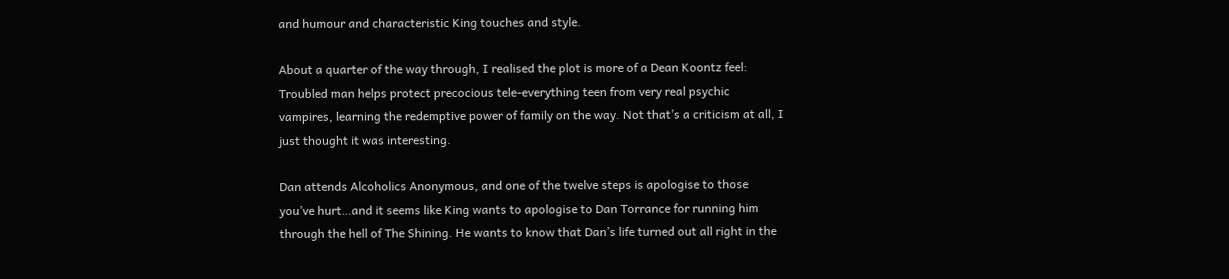and humour and characteristic King touches and style.

About a quarter of the way through, I realised the plot is more of a Dean Koontz feel: Troubled man helps protect precocious tele-everything teen from very real psychic vampires, learning the redemptive power of family on the way. Not that’s a criticism at all, I just thought it was interesting.

Dan attends Alcoholics Anonymous, and one of the twelve steps is apologise to those you’ve hurt…and it seems like King wants to apologise to Dan Torrance for running him through the hell of The Shining. He wants to know that Dan’s life turned out all right in the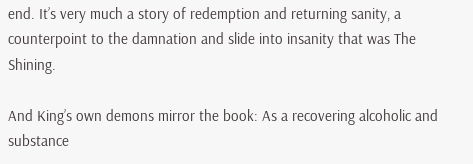end. It’s very much a story of redemption and returning sanity, a counterpoint to the damnation and slide into insanity that was The Shining.

And King’s own demons mirror the book: As a recovering alcoholic and substance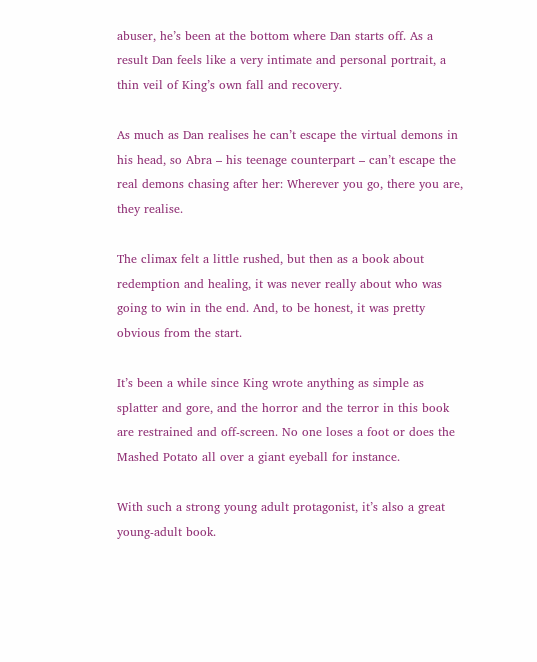abuser, he’s been at the bottom where Dan starts off. As a result Dan feels like a very intimate and personal portrait, a thin veil of King’s own fall and recovery.

As much as Dan realises he can’t escape the virtual demons in his head, so Abra – his teenage counterpart – can’t escape the real demons chasing after her: Wherever you go, there you are, they realise.

The climax felt a little rushed, but then as a book about redemption and healing, it was never really about who was going to win in the end. And, to be honest, it was pretty obvious from the start.

It’s been a while since King wrote anything as simple as splatter and gore, and the horror and the terror in this book are restrained and off-screen. No one loses a foot or does the Mashed Potato all over a giant eyeball for instance.

With such a strong young adult protagonist, it’s also a great young-adult book.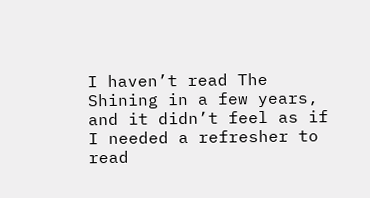I haven’t read The Shining in a few years, and it didn’t feel as if I needed a refresher to read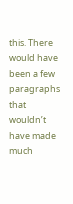this. There would have been a few paragraphs that wouldn’t have made much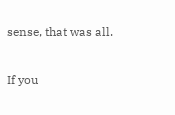sense, that was all.

If you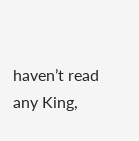haven’t read any King,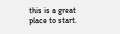this is a great place to start.